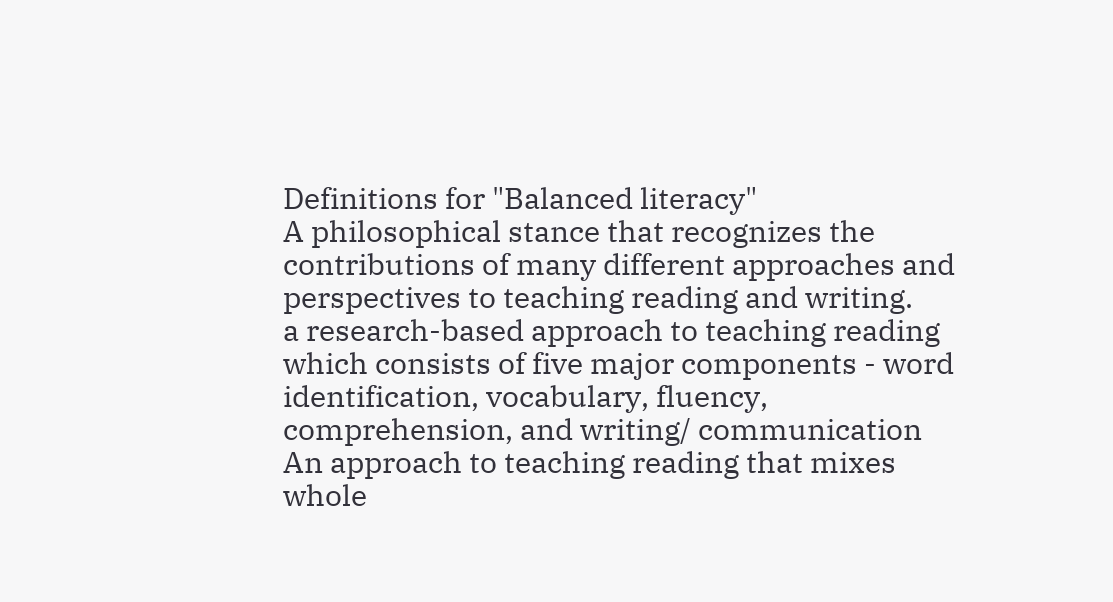Definitions for "Balanced literacy"
A philosophical stance that recognizes the contributions of many different approaches and perspectives to teaching reading and writing.
a research-based approach to teaching reading which consists of five major components - word identification, vocabulary, fluency, comprehension, and writing/ communication
An approach to teaching reading that mixes whole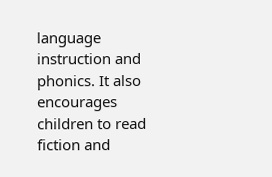language instruction and phonics. It also encourages children to read fiction and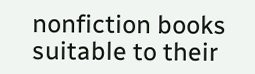nonfiction books suitable to their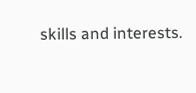skills and interests.